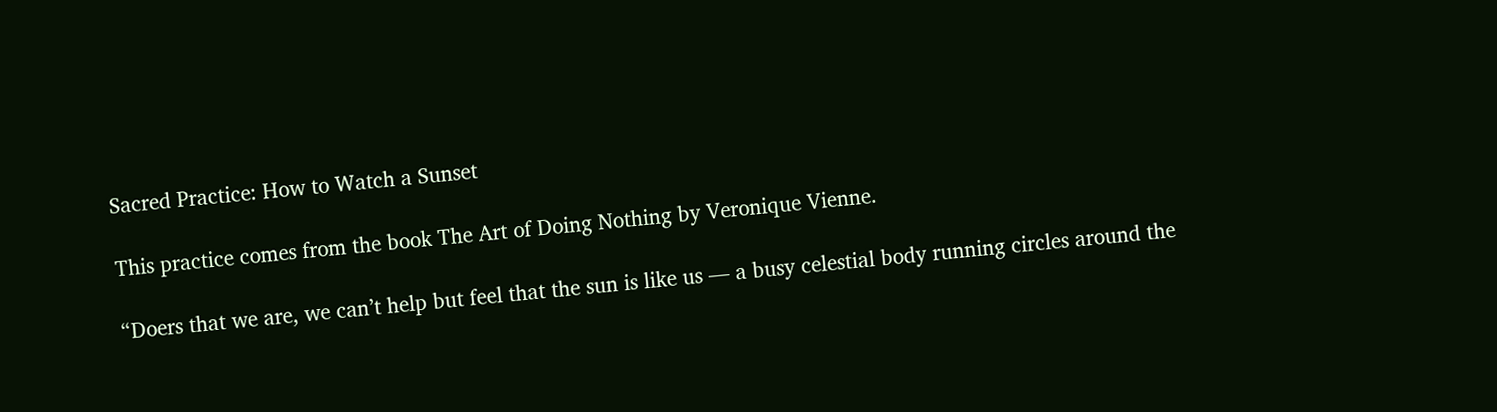Sacred Practice: How to Watch a Sunset

This practice comes from the book The Art of Doing Nothing by Veronique Vienne.

“Doers that we are, we can’t help but feel that the sun is like us — a busy celestial body running circles around the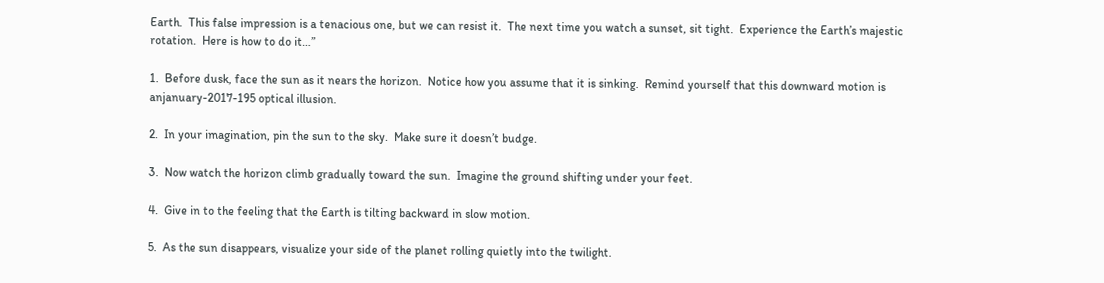Earth.  This false impression is a tenacious one, but we can resist it.  The next time you watch a sunset, sit tight.  Experience the Earth’s majestic rotation.  Here is how to do it…”

1.  Before dusk, face the sun as it nears the horizon.  Notice how you assume that it is sinking.  Remind yourself that this downward motion is anjanuary-2017-195 optical illusion.

2.  In your imagination, pin the sun to the sky.  Make sure it doesn’t budge.

3.  Now watch the horizon climb gradually toward the sun.  Imagine the ground shifting under your feet.

4.  Give in to the feeling that the Earth is tilting backward in slow motion.

5.  As the sun disappears, visualize your side of the planet rolling quietly into the twilight.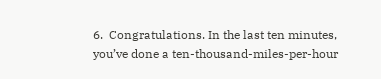6.  Congratulations. In the last ten minutes, you’ve done a ten-thousand-miles-per-hour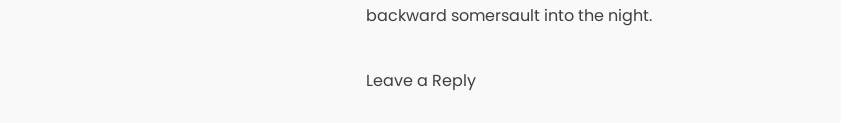backward somersault into the night.

Leave a Reply